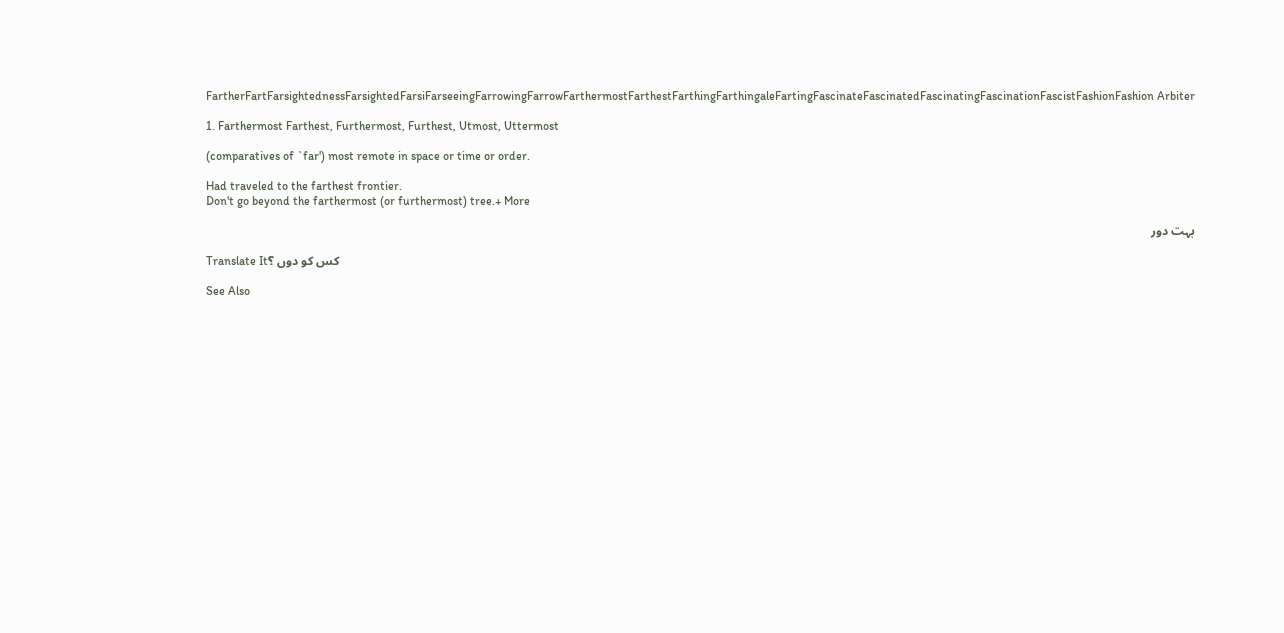FartherFartFarsightednessFarsightedFarsiFarseeingFarrowingFarrowFarthermostFarthestFarthingFarthingaleFartingFascinateFascinatedFascinatingFascinationFascistFashionFashion Arbiter

1. Farthermost Farthest, Furthermost, Furthest, Utmost, Uttermost

(comparatives of `far') most remote in space or time or order.

Had traveled to the farthest frontier.
Don't go beyond the farthermost (or furthermost) tree.+ More

بہت دور

Translate Itکس کو دوں ؟

See Also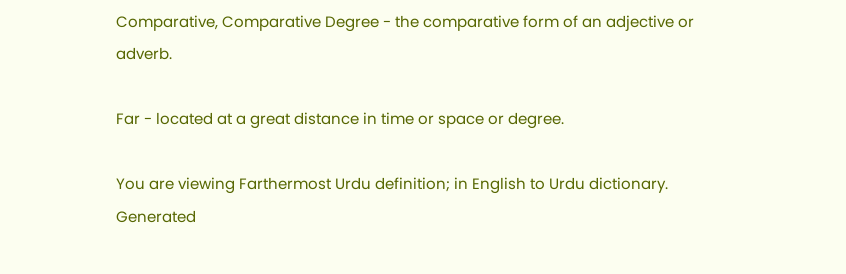Comparative, Comparative Degree - the comparative form of an adjective or adverb.

Far - located at a great distance in time or space or degree.

You are viewing Farthermost Urdu definition; in English to Urdu dictionary.
Generated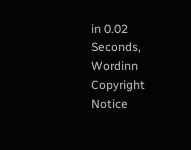in 0.02 Seconds, Wordinn Copyright Notice